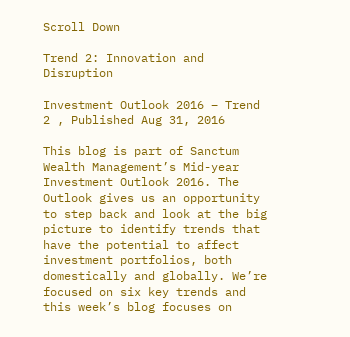Scroll Down

Trend 2: Innovation and Disruption

Investment Outlook 2016 – Trend 2 , Published Aug 31, 2016

This blog is part of Sanctum Wealth Management’s Mid-year Investment Outlook 2016. The Outlook gives us an opportunity to step back and look at the big picture to identify trends that have the potential to affect investment portfolios, both domestically and globally. We’re focused on six key trends and this week’s blog focuses on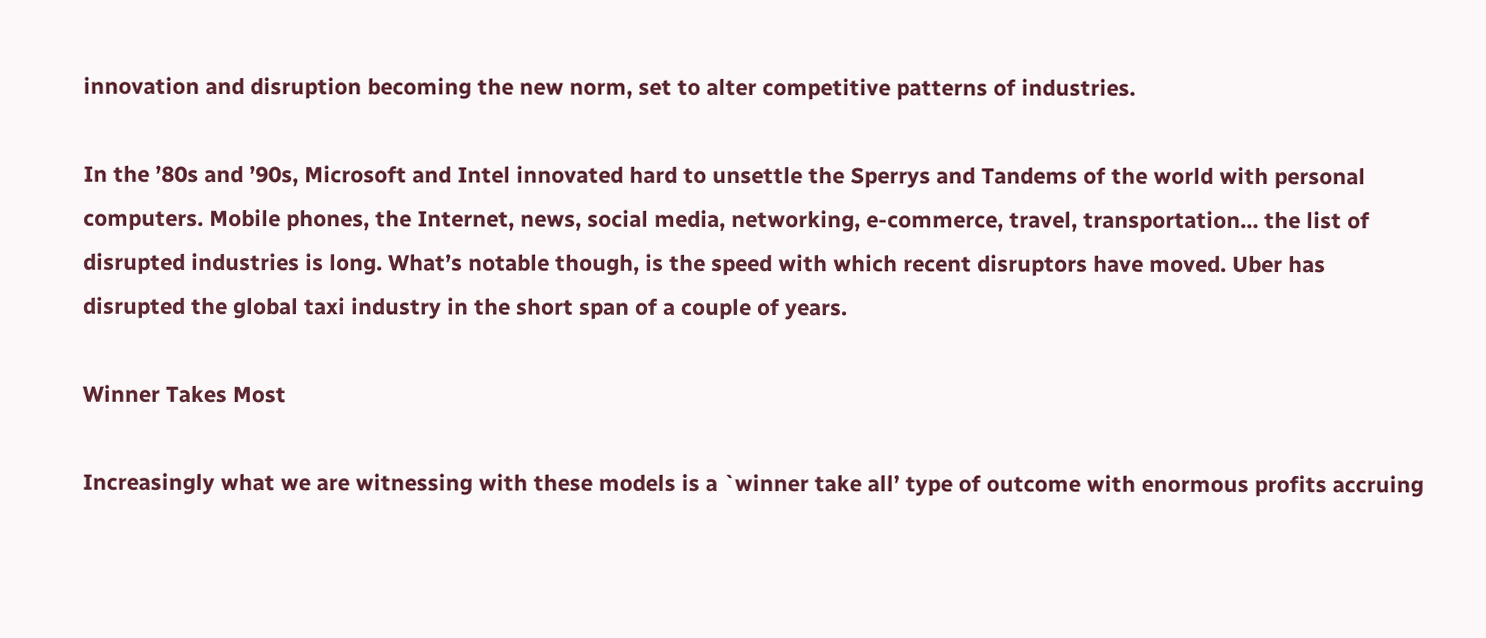innovation and disruption becoming the new norm, set to alter competitive patterns of industries.

In the ’80s and ’90s, Microsoft and Intel innovated hard to unsettle the Sperrys and Tandems of the world with personal computers. Mobile phones, the Internet, news, social media, networking, e-commerce, travel, transportation… the list of disrupted industries is long. What’s notable though, is the speed with which recent disruptors have moved. Uber has disrupted the global taxi industry in the short span of a couple of years.

Winner Takes Most

Increasingly what we are witnessing with these models is a `winner take all’ type of outcome with enormous profits accruing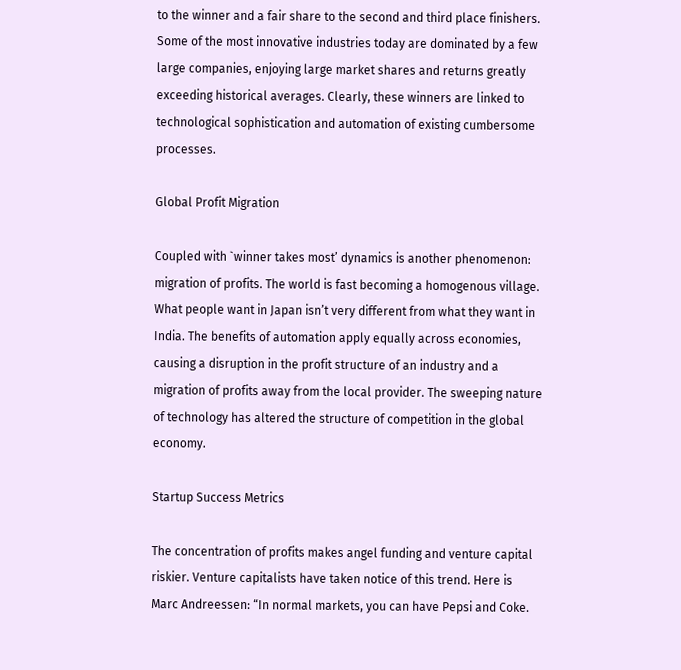to the winner and a fair share to the second and third place finishers. Some of the most innovative industries today are dominated by a few large companies, enjoying large market shares and returns greatly exceeding historical averages. Clearly, these winners are linked to technological sophistication and automation of existing cumbersome processes.

Global Profit Migration

Coupled with `winner takes most’ dynamics is another phenomenon: migration of profits. The world is fast becoming a homogenous village. What people want in Japan isn’t very different from what they want in India. The benefits of automation apply equally across economies, causing a disruption in the profit structure of an industry and a migration of profits away from the local provider. The sweeping nature of technology has altered the structure of competition in the global economy.

Startup Success Metrics

The concentration of profits makes angel funding and venture capital riskier. Venture capitalists have taken notice of this trend. Here is Marc Andreessen: “In normal markets, you can have Pepsi and Coke.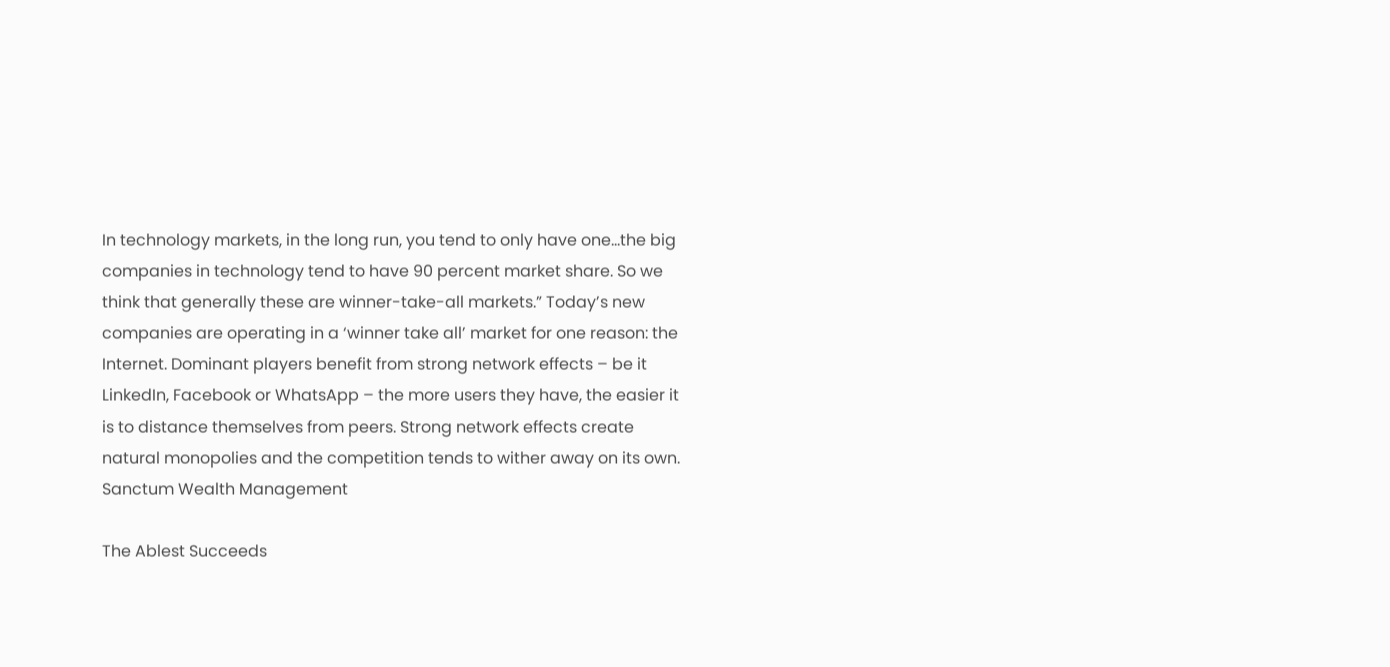In technology markets, in the long run, you tend to only have one…the big companies in technology tend to have 90 percent market share. So we think that generally these are winner-take-all markets.” Today’s new companies are operating in a ‘winner take all’ market for one reason: the Internet. Dominant players benefit from strong network effects – be it LinkedIn, Facebook or WhatsApp – the more users they have, the easier it is to distance themselves from peers. Strong network effects create natural monopolies and the competition tends to wither away on its own. Sanctum Wealth Management

The Ablest Succeeds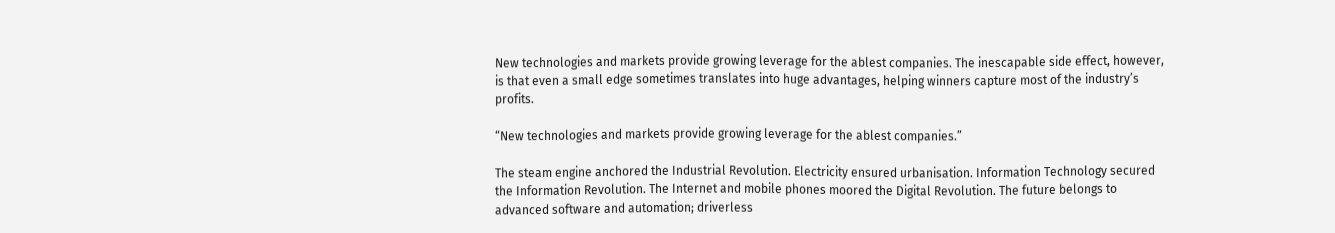New technologies and markets provide growing leverage for the ablest companies. The inescapable side effect, however, is that even a small edge sometimes translates into huge advantages, helping winners capture most of the industry’s profits.

“New technologies and markets provide growing leverage for the ablest companies.”

The steam engine anchored the Industrial Revolution. Electricity ensured urbanisation. Information Technology secured the Information Revolution. The Internet and mobile phones moored the Digital Revolution. The future belongs to advanced software and automation; driverless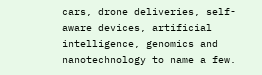cars, drone deliveries, self-aware devices, artificial intelligence, genomics and nanotechnology to name a few.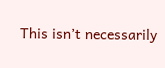This isn’t necessarily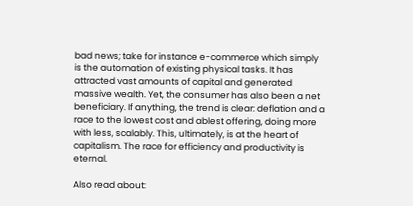bad news; take for instance e-commerce which simply is the automation of existing physical tasks. It has attracted vast amounts of capital and generated massive wealth. Yet, the consumer has also been a net beneficiary. If anything, the trend is clear: deflation and a race to the lowest cost and ablest offering, doing more with less, scalably. This, ultimately, is at the heart of capitalism. The race for efficiency and productivity is eternal.

Also read about: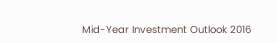Mid-Year Investment Outlook 2016